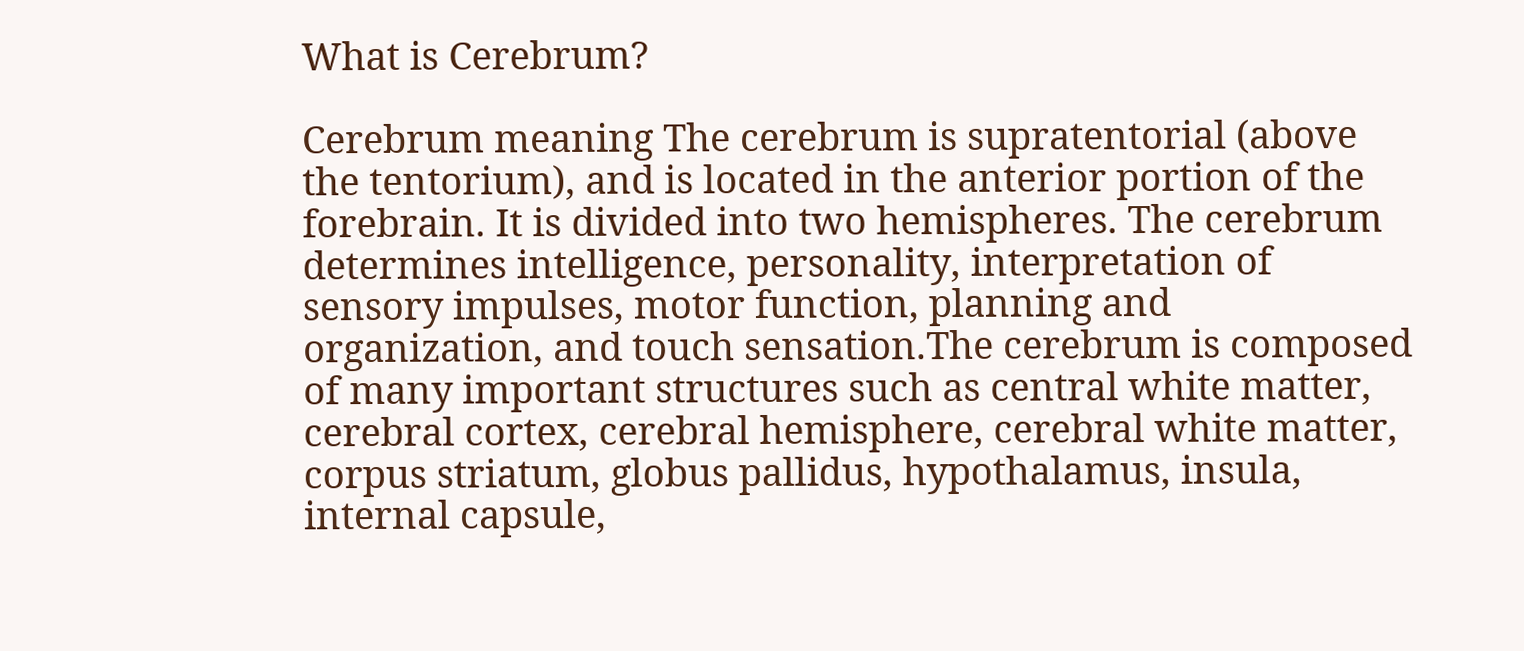What is Cerebrum?

Cerebrum meaning The cerebrum is supratentorial (above the tentorium), and is located in the anterior portion of the forebrain. It is divided into two hemispheres. The cerebrum determines intelligence, personality, interpretation of sensory impulses, motor function, planning and organization, and touch sensation.The cerebrum is composed of many important structures such as central white matter, cerebral cortex, cerebral hemisphere, cerebral white matter, corpus striatum, globus pallidus, hypothalamus, insula, internal capsule,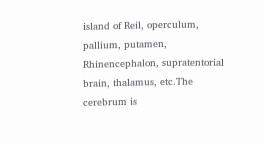island of Reil, operculum, pallium, putamen, Rhinencephalon, supratentorial brain, thalamus, etc.The cerebrum is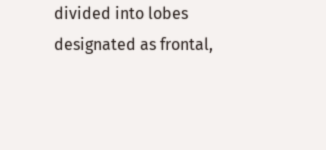divided into lobes designated as frontal,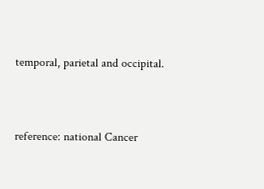temporal, parietal and occipital.


reference: national Cancer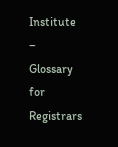Institute – Glossary for Registrars